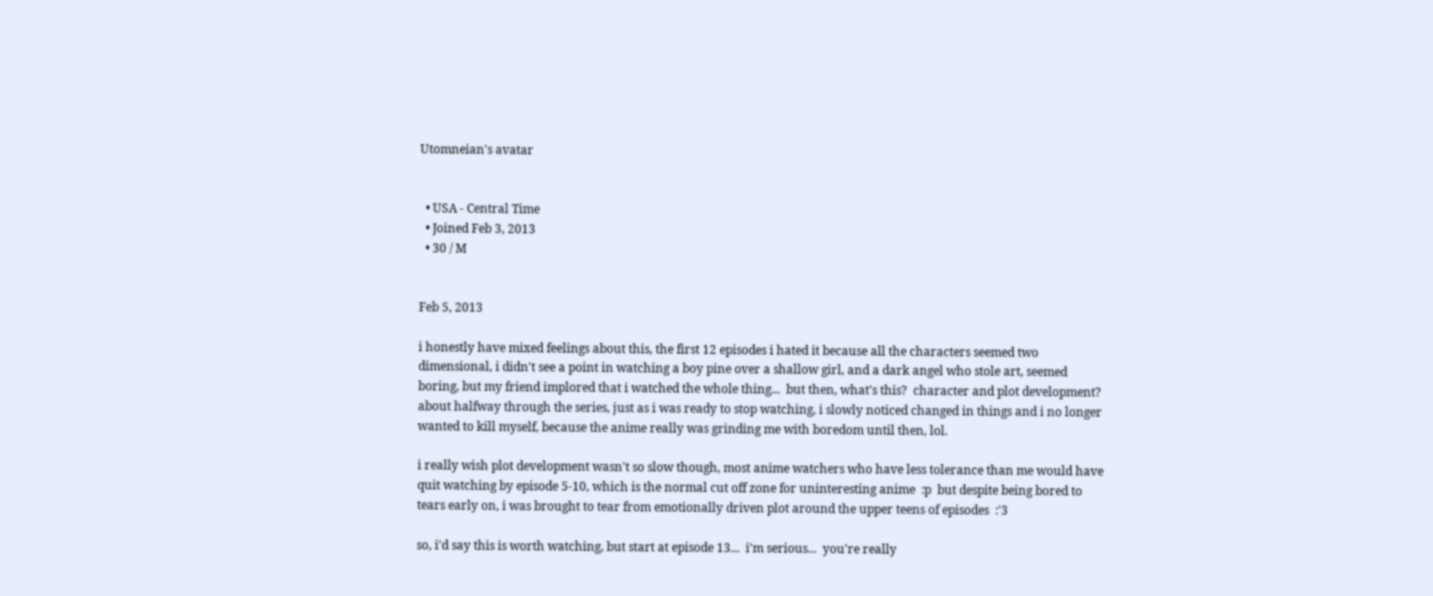Utomneian's avatar


  • USA - Central Time
  • Joined Feb 3, 2013
  • 30 / M


Feb 5, 2013

i honestly have mixed feelings about this, the first 12 episodes i hated it because all the characters seemed two dimensional, i didn't see a point in watching a boy pine over a shallow girl, and a dark angel who stole art, seemed boring, but my friend implored that i watched the whole thing...  but then, what's this?  character and plot development?  about halfway through the series, just as i was ready to stop watching, i slowly noticed changed in things and i no longer wanted to kill myself, because the anime really was grinding me with boredom until then, lol.

i really wish plot development wasn't so slow though, most anime watchers who have less tolerance than me would have quit watching by episode 5-10, which is the normal cut off zone for uninteresting anime  :p  but despite being bored to tears early on, i was brought to tear from emotionally driven plot around the upper teens of episodes  :'3

so, i'd say this is worth watching, but start at episode 13...  i'm serious...  you're really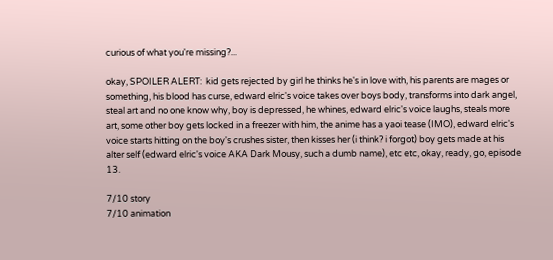curious of what you're missing?...

okay, SPOILER ALERT:  kid gets rejected by girl he thinks he's in love with, his parents are mages or something, his blood has curse, edward elric's voice takes over boys body, transforms into dark angel, steal art and no one know why, boy is depressed, he whines, edward elric's voice laughs, steals more art, some other boy gets locked in a freezer with him, the anime has a yaoi tease (IMO), edward elric's voice starts hitting on the boy's crushes sister, then kisses her (i think? i forgot) boy gets made at his alter self (edward elric's voice AKA Dark Mousy, such a dumb name), etc etc, okay, ready, go, episode 13.

7/10 story
7/10 animation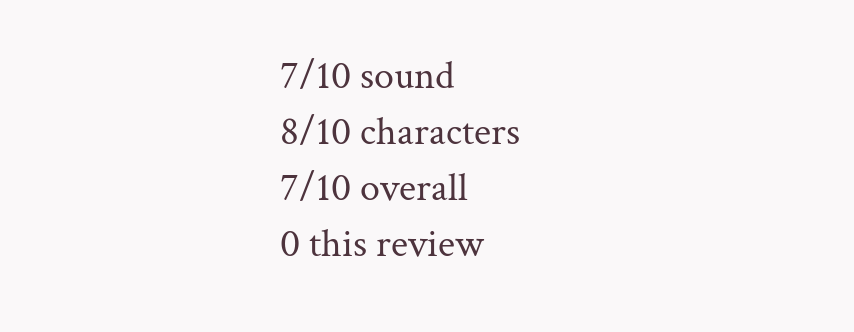7/10 sound
8/10 characters
7/10 overall
0 this review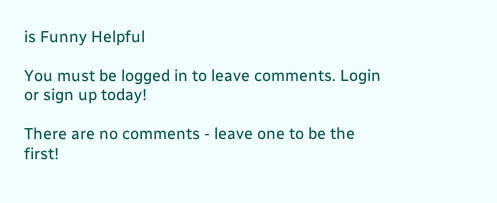is Funny Helpful

You must be logged in to leave comments. Login or sign up today!

There are no comments - leave one to be the first!